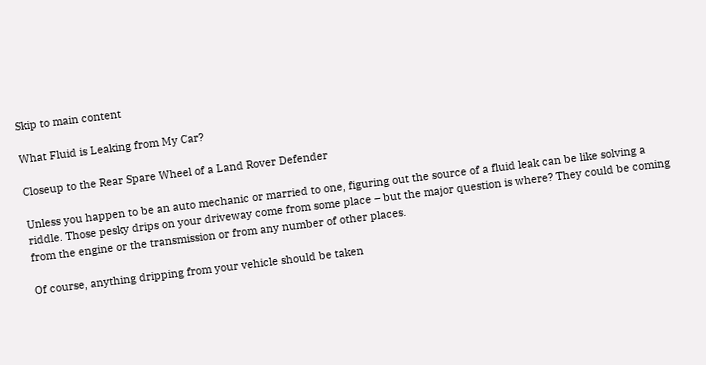Skip to main content

What Fluid is Leaking from My Car?

Closeup to the Rear Spare Wheel of a Land Rover Defender

Unless you happen to be an auto mechanic or married to one, figuring out the source of a fluid leak can be like solving a riddle. Those pesky drips on your driveway come from some place – but the major question is where? They could be coming from the engine or the transmission or from any number of other places.

Of course, anything dripping from your vehicle should be taken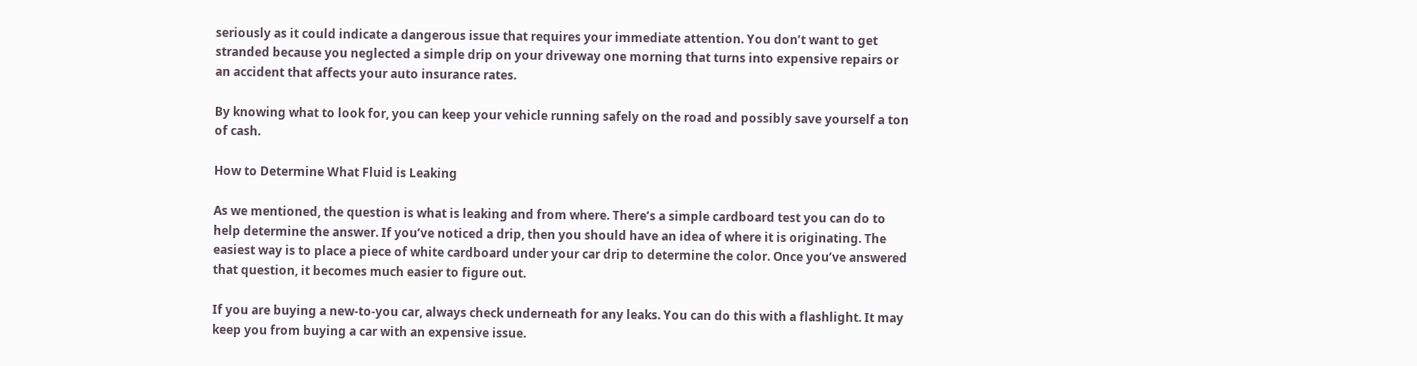seriously as it could indicate a dangerous issue that requires your immediate attention. You don’t want to get stranded because you neglected a simple drip on your driveway one morning that turns into expensive repairs or an accident that affects your auto insurance rates.

By knowing what to look for, you can keep your vehicle running safely on the road and possibly save yourself a ton of cash.

How to Determine What Fluid is Leaking

As we mentioned, the question is what is leaking and from where. There’s a simple cardboard test you can do to help determine the answer. If you’ve noticed a drip, then you should have an idea of where it is originating. The easiest way is to place a piece of white cardboard under your car drip to determine the color. Once you’ve answered that question, it becomes much easier to figure out.

If you are buying a new-to-you car, always check underneath for any leaks. You can do this with a flashlight. It may keep you from buying a car with an expensive issue.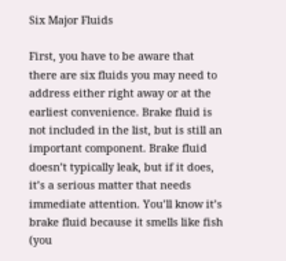Six Major Fluids

First, you have to be aware that there are six fluids you may need to address either right away or at the earliest convenience. Brake fluid is not included in the list, but is still an important component. Brake fluid doesn’t typically leak, but if it does, it’s a serious matter that needs immediate attention. You’ll know it’s brake fluid because it smells like fish (you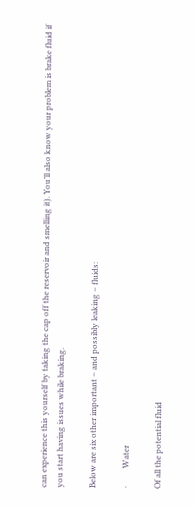can experience this yourself by taking the cap off the reservoir and smelling it). You’ll also know your problem is brake fluid if you start having issues while braking.

Below are six other important – and possibly leaking – fluids:

·         Water

Of all the potential fluid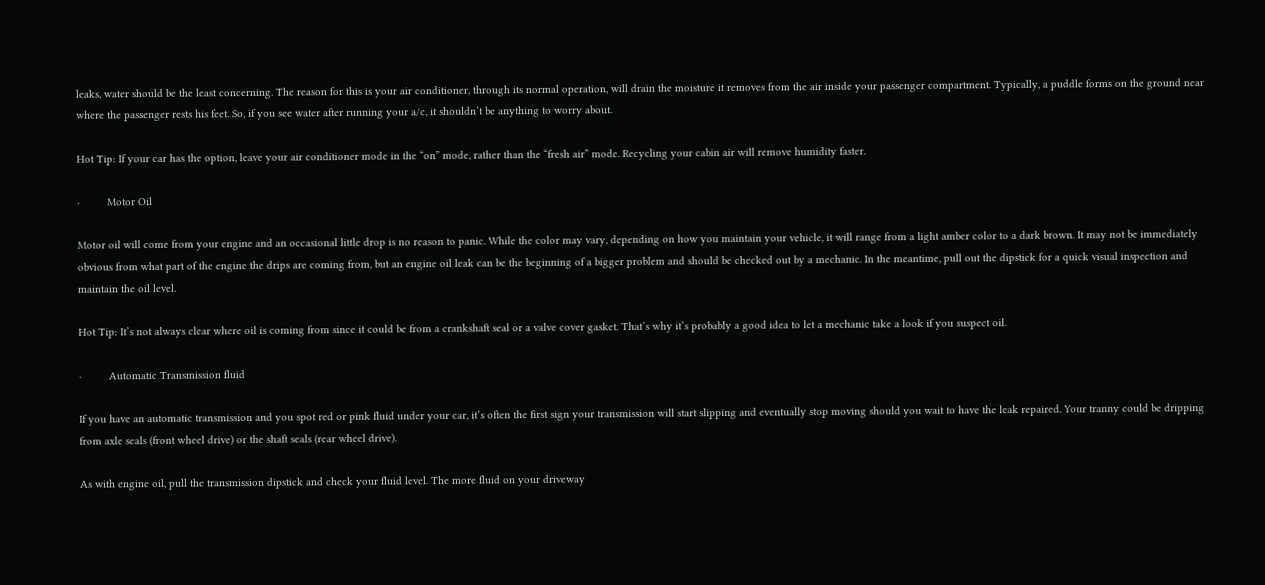leaks, water should be the least concerning. The reason for this is your air conditioner, through its normal operation, will drain the moisture it removes from the air inside your passenger compartment. Typically, a puddle forms on the ground near where the passenger rests his feet. So, if you see water after running your a/c, it shouldn’t be anything to worry about.

Hot Tip: If your car has the option, leave your air conditioner mode in the “on” mode, rather than the “fresh air” mode. Recycling your cabin air will remove humidity faster.

·         Motor Oil

Motor oil will come from your engine and an occasional little drop is no reason to panic. While the color may vary, depending on how you maintain your vehicle, it will range from a light amber color to a dark brown. It may not be immediately obvious from what part of the engine the drips are coming from, but an engine oil leak can be the beginning of a bigger problem and should be checked out by a mechanic. In the meantime, pull out the dipstick for a quick visual inspection and maintain the oil level.

Hot Tip: It’s not always clear where oil is coming from since it could be from a crankshaft seal or a valve cover gasket. That’s why it’s probably a good idea to let a mechanic take a look if you suspect oil.

·         Automatic Transmission fluid

If you have an automatic transmission and you spot red or pink fluid under your car, it’s often the first sign your transmission will start slipping and eventually stop moving should you wait to have the leak repaired. Your tranny could be dripping from axle seals (front wheel drive) or the shaft seals (rear wheel drive).

As with engine oil, pull the transmission dipstick and check your fluid level. The more fluid on your driveway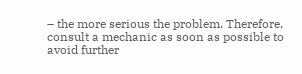– the more serious the problem. Therefore, consult a mechanic as soon as possible to avoid further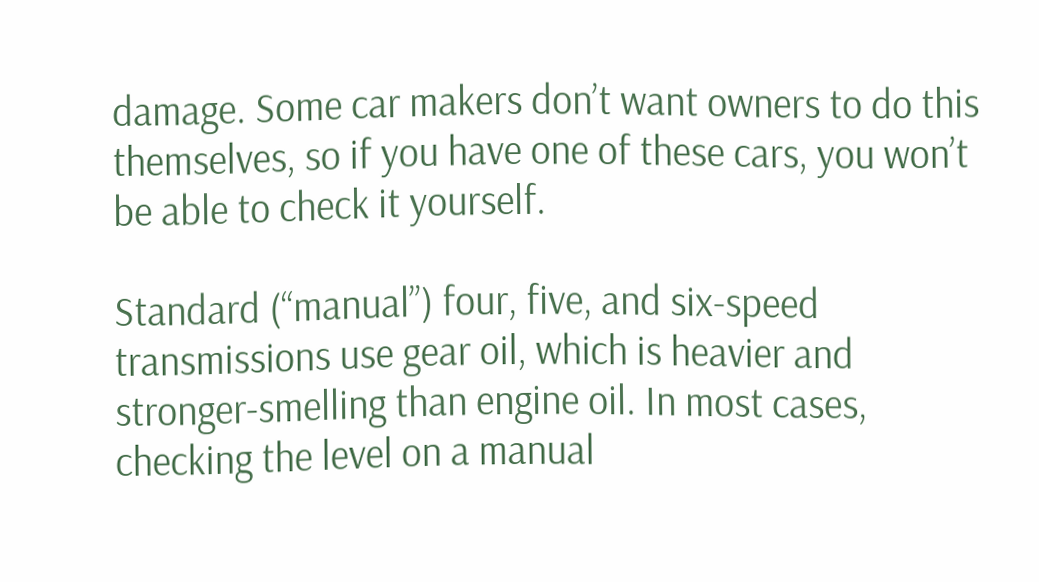damage. Some car makers don’t want owners to do this themselves, so if you have one of these cars, you won’t be able to check it yourself.

Standard (“manual”) four, five, and six-speed transmissions use gear oil, which is heavier and stronger-smelling than engine oil. In most cases, checking the level on a manual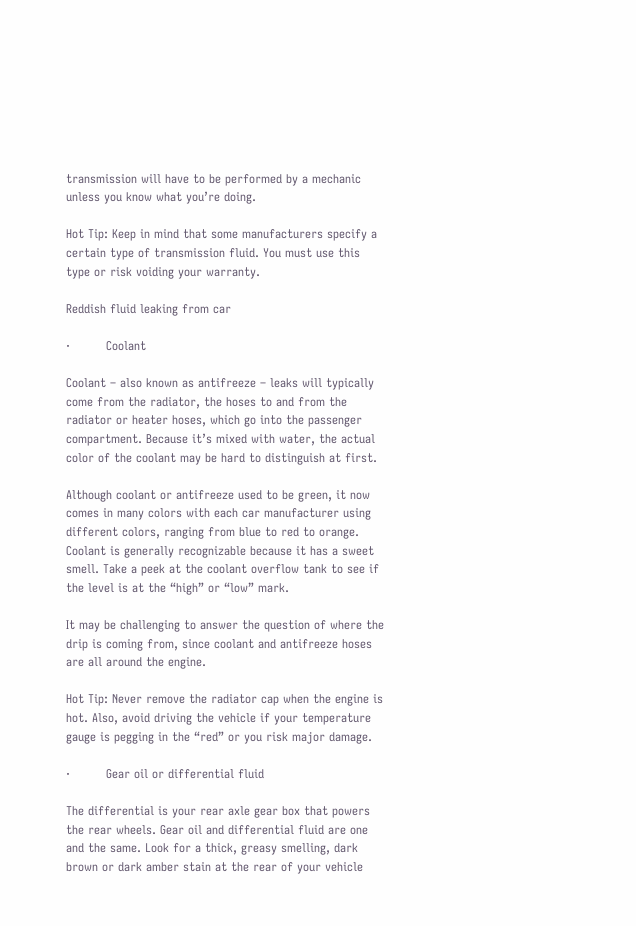transmission will have to be performed by a mechanic unless you know what you’re doing.

Hot Tip: Keep in mind that some manufacturers specify a certain type of transmission fluid. You must use this type or risk voiding your warranty.

Reddish fluid leaking from car

·         Coolant

Coolant – also known as antifreeze – leaks will typically come from the radiator, the hoses to and from the radiator or heater hoses, which go into the passenger compartment. Because it’s mixed with water, the actual color of the coolant may be hard to distinguish at first.

Although coolant or antifreeze used to be green, it now comes in many colors with each car manufacturer using different colors, ranging from blue to red to orange. Coolant is generally recognizable because it has a sweet smell. Take a peek at the coolant overflow tank to see if the level is at the “high” or “low” mark.

It may be challenging to answer the question of where the drip is coming from, since coolant and antifreeze hoses are all around the engine.

Hot Tip: Never remove the radiator cap when the engine is hot. Also, avoid driving the vehicle if your temperature gauge is pegging in the “red” or you risk major damage.

·         Gear oil or differential fluid

The differential is your rear axle gear box that powers the rear wheels. Gear oil and differential fluid are one and the same. Look for a thick, greasy smelling, dark brown or dark amber stain at the rear of your vehicle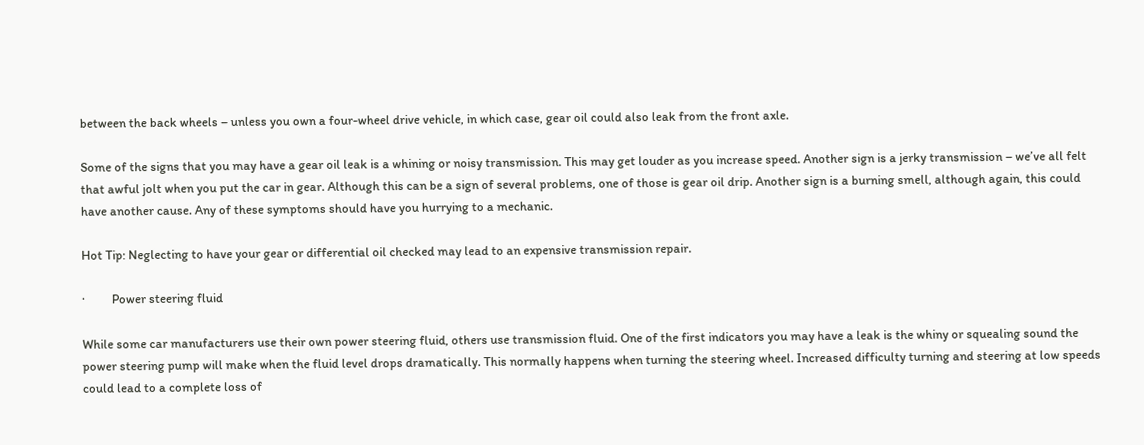between the back wheels – unless you own a four-wheel drive vehicle, in which case, gear oil could also leak from the front axle.

Some of the signs that you may have a gear oil leak is a whining or noisy transmission. This may get louder as you increase speed. Another sign is a jerky transmission – we’ve all felt that awful jolt when you put the car in gear. Although this can be a sign of several problems, one of those is gear oil drip. Another sign is a burning smell, although again, this could have another cause. Any of these symptoms should have you hurrying to a mechanic.

Hot Tip: Neglecting to have your gear or differential oil checked may lead to an expensive transmission repair.

·         Power steering fluid

While some car manufacturers use their own power steering fluid, others use transmission fluid. One of the first indicators you may have a leak is the whiny or squealing sound the power steering pump will make when the fluid level drops dramatically. This normally happens when turning the steering wheel. Increased difficulty turning and steering at low speeds could lead to a complete loss of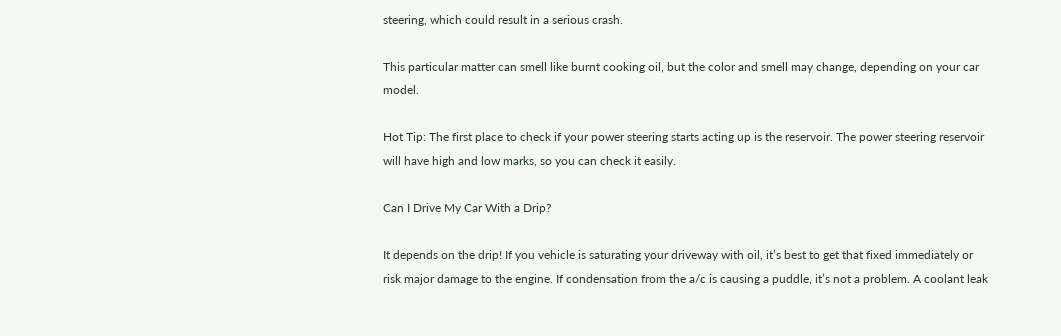steering, which could result in a serious crash.

This particular matter can smell like burnt cooking oil, but the color and smell may change, depending on your car model.

Hot Tip: The first place to check if your power steering starts acting up is the reservoir. The power steering reservoir will have high and low marks, so you can check it easily.

Can I Drive My Car With a Drip?

It depends on the drip! If you vehicle is saturating your driveway with oil, it’s best to get that fixed immediately or risk major damage to the engine. If condensation from the a/c is causing a puddle, it’s not a problem. A coolant leak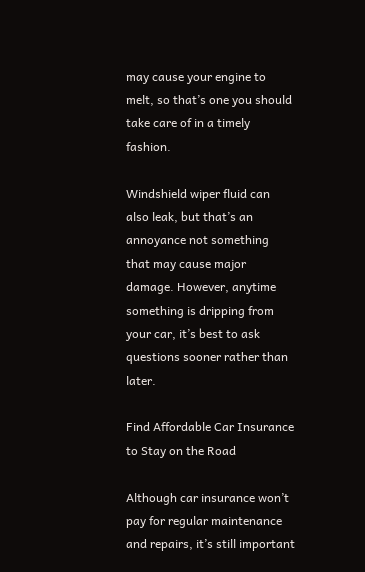may cause your engine to melt, so that’s one you should take care of in a timely fashion.

Windshield wiper fluid can also leak, but that’s an annoyance not something that may cause major damage. However, anytime something is dripping from your car, it’s best to ask questions sooner rather than later.

Find Affordable Car Insurance to Stay on the Road

Although car insurance won’t pay for regular maintenance and repairs, it’s still important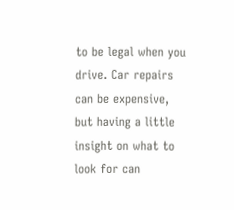to be legal when you drive. Car repairs can be expensive, but having a little insight on what to look for can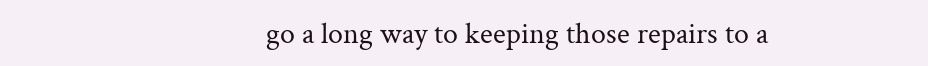go a long way to keeping those repairs to a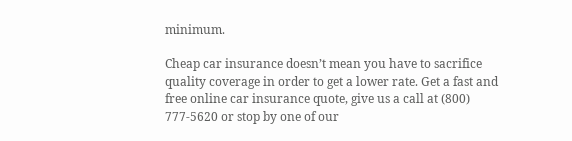minimum.

Cheap car insurance doesn’t mean you have to sacrifice quality coverage in order to get a lower rate. Get a fast and free online car insurance quote, give us a call at (800) 777-5620 or stop by one of our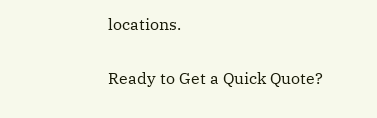locations.

Ready to Get a Quick Quote?